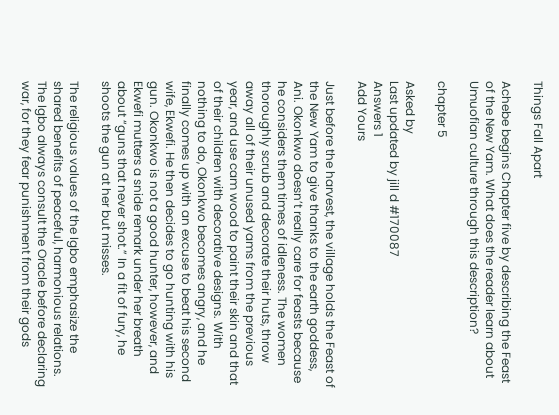Things Fall Apart

Achebe begins Chapter five by describing the Feast of the New Yam. What does the reader learn about Umuofian culture through this description?

chapter 5

Asked by
Last updated by jill d #170087
Answers 1
Add Yours

Just before the harvest, the village holds the Feast of the New Yam to give thanks to the earth goddess, Ani. Okonkwo doesn’t really care for feasts because he considers them times of idleness. The women thoroughly scrub and decorate their huts, throw away all of their unused yams from the previous year, and use cam wood to paint their skin and that of their children with decorative designs. With nothing to do, Okonkwo becomes angry, and he finally comes up with an excuse to beat his second wife, Ekwefi. He then decides to go hunting with his gun. Okonkwo is not a good hunter, however, and Ekwefi mutters a snide remark under her breath about “guns that never shot.” In a fit of fury, he shoots the gun at her but misses.

The religious values of the Igbo emphasize the shared benefits of peaceful, harmonious relations. The Igbo always consult the Oracle before declaring war, for they fear punishment from their gods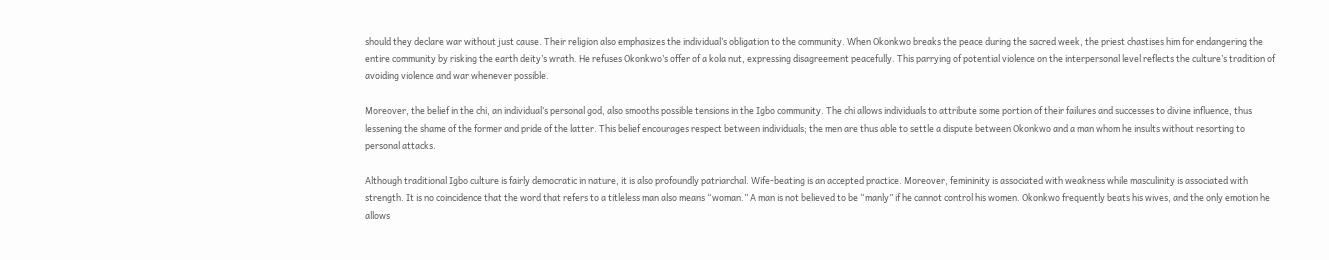should they declare war without just cause. Their religion also emphasizes the individual’s obligation to the community. When Okonkwo breaks the peace during the sacred week, the priest chastises him for endangering the entire community by risking the earth deity’s wrath. He refuses Okonkwo’s offer of a kola nut, expressing disagreement peacefully. This parrying of potential violence on the interpersonal level reflects the culture’s tradition of avoiding violence and war whenever possible.

Moreover, the belief in the chi, an individual’s personal god, also smooths possible tensions in the Igbo community. The chi allows individuals to attribute some portion of their failures and successes to divine influence, thus lessening the shame of the former and pride of the latter. This belief encourages respect between individuals; the men are thus able to settle a dispute between Okonkwo and a man whom he insults without resorting to personal attacks.

Although traditional Igbo culture is fairly democratic in nature, it is also profoundly patriarchal. Wife-beating is an accepted practice. Moreover, femininity is associated with weakness while masculinity is associated with strength. It is no coincidence that the word that refers to a titleless man also means “woman.” A man is not believed to be “manly” if he cannot control his women. Okonkwo frequently beats his wives, and the only emotion he allows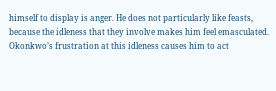himself to display is anger. He does not particularly like feasts, because the idleness that they involve makes him feel emasculated. Okonkwo’s frustration at this idleness causes him to act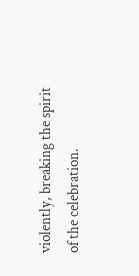violently, breaking the spirit of the celebration.